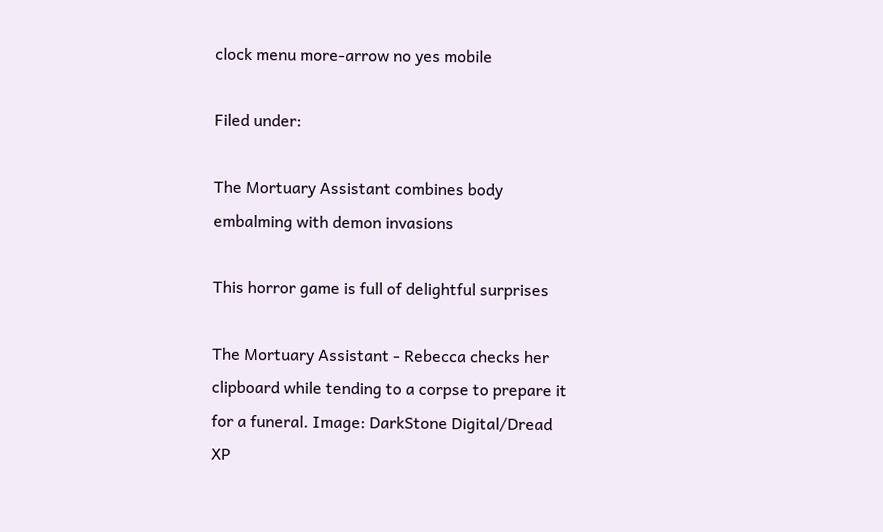clock menu more-arrow no yes mobile

Filed under:

The Mortuary Assistant combines body embalming with demon invasions

This horror game is full of delightful surprises

The Mortuary Assistant - Rebecca checks her clipboard while tending to a corpse to prepare it for a funeral. Image: DarkStone Digital/Dread XP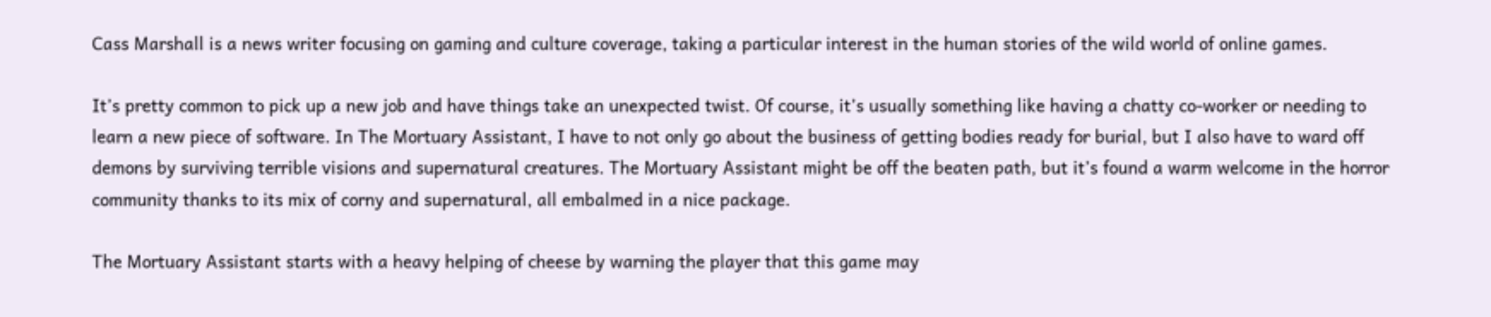Cass Marshall is a news writer focusing on gaming and culture coverage, taking a particular interest in the human stories of the wild world of online games.

It’s pretty common to pick up a new job and have things take an unexpected twist. Of course, it’s usually something like having a chatty co-worker or needing to learn a new piece of software. In The Mortuary Assistant, I have to not only go about the business of getting bodies ready for burial, but I also have to ward off demons by surviving terrible visions and supernatural creatures. The Mortuary Assistant might be off the beaten path, but it’s found a warm welcome in the horror community thanks to its mix of corny and supernatural, all embalmed in a nice package.

The Mortuary Assistant starts with a heavy helping of cheese by warning the player that this game may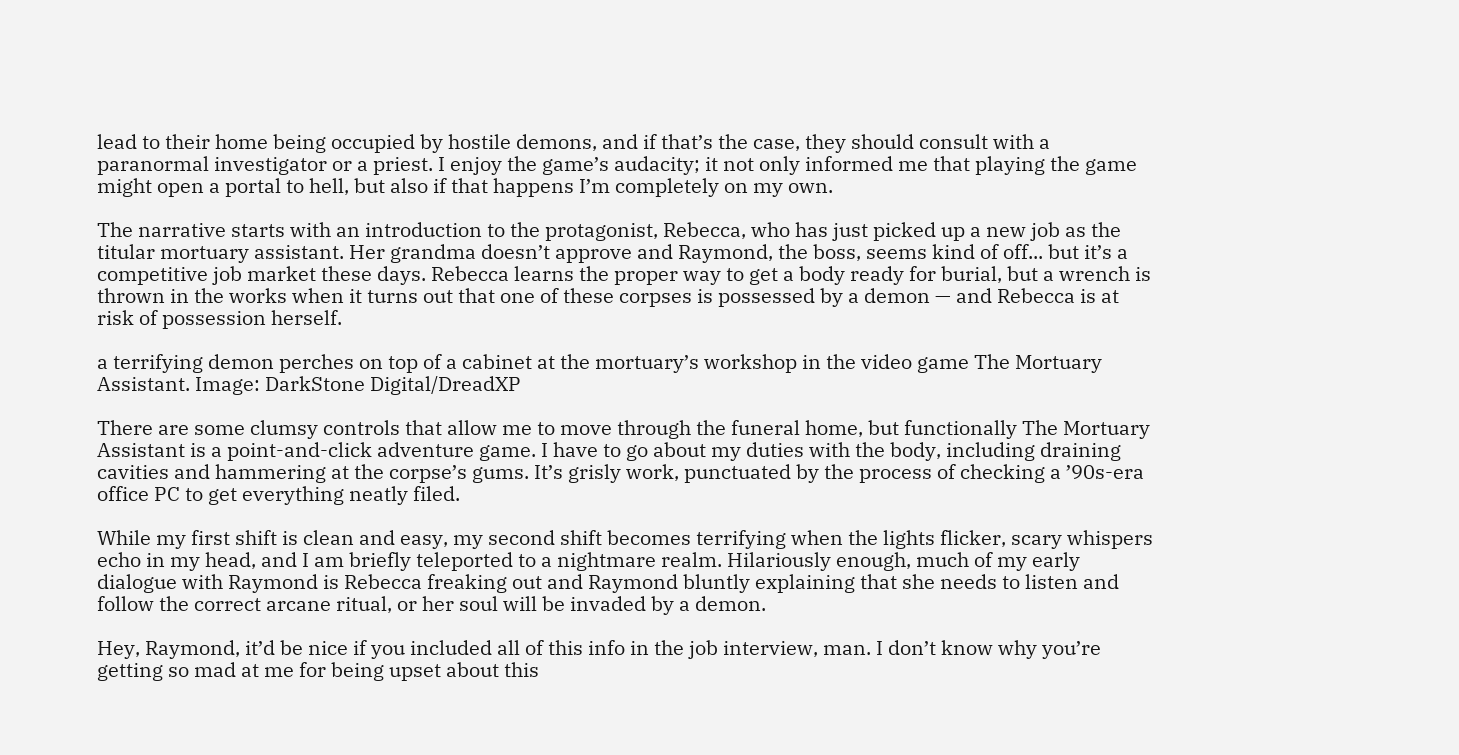lead to their home being occupied by hostile demons, and if that’s the case, they should consult with a paranormal investigator or a priest. I enjoy the game’s audacity; it not only informed me that playing the game might open a portal to hell, but also if that happens I’m completely on my own.

The narrative starts with an introduction to the protagonist, Rebecca, who has just picked up a new job as the titular mortuary assistant. Her grandma doesn’t approve and Raymond, the boss, seems kind of off... but it’s a competitive job market these days. Rebecca learns the proper way to get a body ready for burial, but a wrench is thrown in the works when it turns out that one of these corpses is possessed by a demon — and Rebecca is at risk of possession herself.

a terrifying demon perches on top of a cabinet at the mortuary’s workshop in the video game The Mortuary Assistant. Image: DarkStone Digital/DreadXP

There are some clumsy controls that allow me to move through the funeral home, but functionally The Mortuary Assistant is a point-and-click adventure game. I have to go about my duties with the body, including draining cavities and hammering at the corpse’s gums. It’s grisly work, punctuated by the process of checking a ’90s-era office PC to get everything neatly filed.

While my first shift is clean and easy, my second shift becomes terrifying when the lights flicker, scary whispers echo in my head, and I am briefly teleported to a nightmare realm. Hilariously enough, much of my early dialogue with Raymond is Rebecca freaking out and Raymond bluntly explaining that she needs to listen and follow the correct arcane ritual, or her soul will be invaded by a demon.

Hey, Raymond, it’d be nice if you included all of this info in the job interview, man. I don’t know why you’re getting so mad at me for being upset about this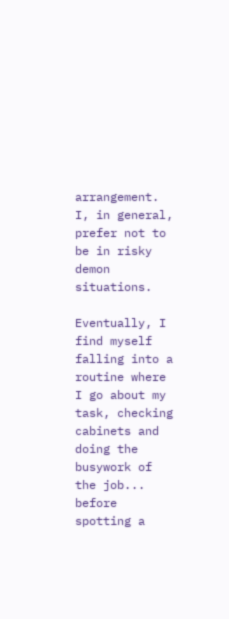arrangement. I, in general, prefer not to be in risky demon situations.

Eventually, I find myself falling into a routine where I go about my task, checking cabinets and doing the busywork of the job... before spotting a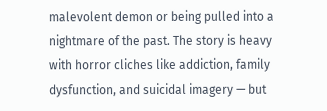malevolent demon or being pulled into a nightmare of the past. The story is heavy with horror cliches like addiction, family dysfunction, and suicidal imagery — but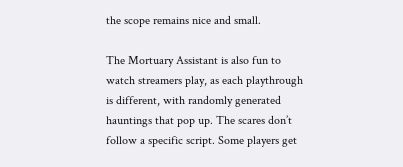the scope remains nice and small.

The Mortuary Assistant is also fun to watch streamers play, as each playthrough is different, with randomly generated hauntings that pop up. The scares don’t follow a specific script. Some players get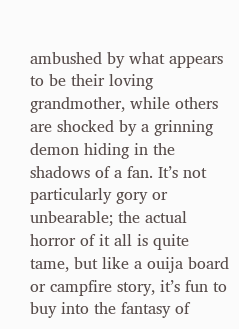ambushed by what appears to be their loving grandmother, while others are shocked by a grinning demon hiding in the shadows of a fan. It’s not particularly gory or unbearable; the actual horror of it all is quite tame, but like a ouija board or campfire story, it’s fun to buy into the fantasy of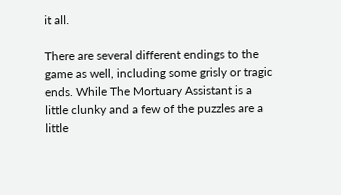it all.

There are several different endings to the game as well, including some grisly or tragic ends. While The Mortuary Assistant is a little clunky and a few of the puzzles are a little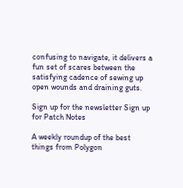confusing to navigate, it delivers a fun set of scares between the satisfying cadence of sewing up open wounds and draining guts.

Sign up for the newsletter Sign up for Patch Notes

A weekly roundup of the best things from Polygon